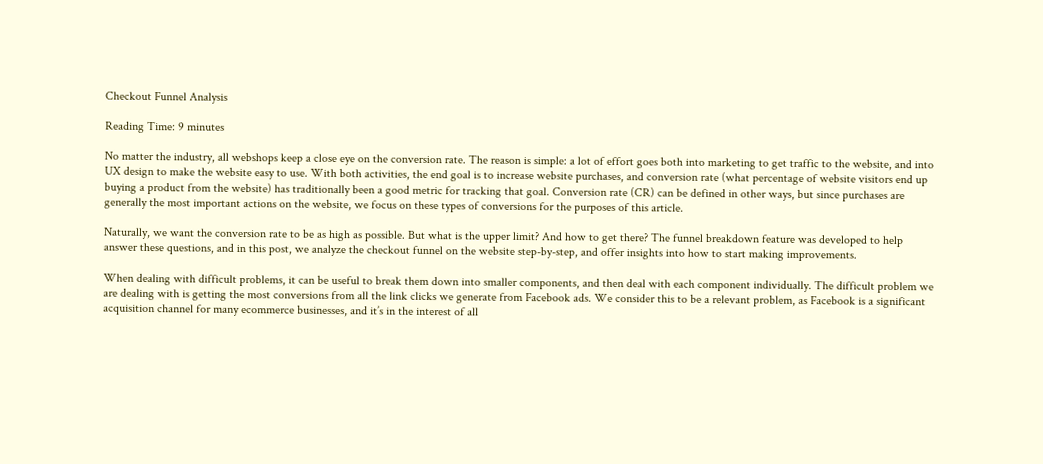Checkout Funnel Analysis

Reading Time: 9 minutes

No matter the industry, all webshops keep a close eye on the conversion rate. The reason is simple: a lot of effort goes both into marketing to get traffic to the website, and into UX design to make the website easy to use. With both activities, the end goal is to increase website purchases, and conversion rate (what percentage of website visitors end up buying a product from the website) has traditionally been a good metric for tracking that goal. Conversion rate (CR) can be defined in other ways, but since purchases are generally the most important actions on the website, we focus on these types of conversions for the purposes of this article.

Naturally, we want the conversion rate to be as high as possible. But what is the upper limit? And how to get there? The funnel breakdown feature was developed to help answer these questions, and in this post, we analyze the checkout funnel on the website step-by-step, and offer insights into how to start making improvements.

When dealing with difficult problems, it can be useful to break them down into smaller components, and then deal with each component individually. The difficult problem we are dealing with is getting the most conversions from all the link clicks we generate from Facebook ads. We consider this to be a relevant problem, as Facebook is a significant acquisition channel for many ecommerce businesses, and it’s in the interest of all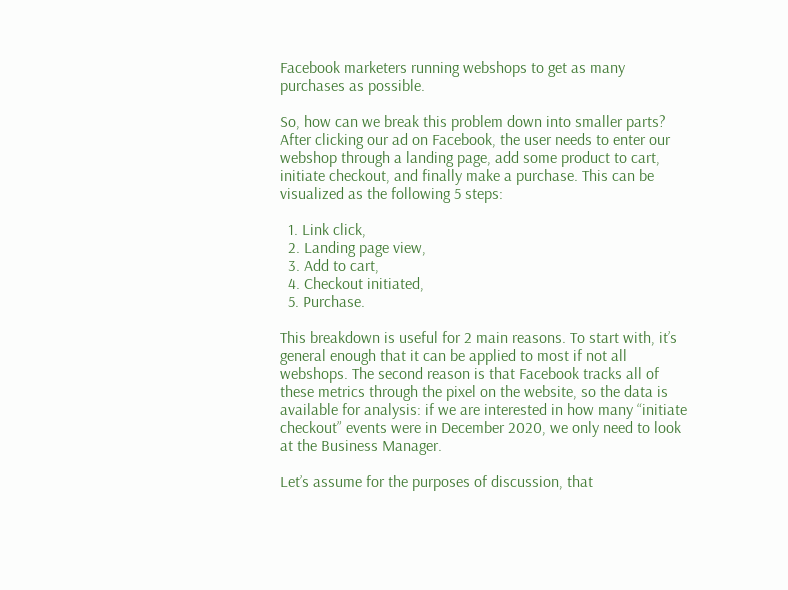Facebook marketers running webshops to get as many purchases as possible.

So, how can we break this problem down into smaller parts? After clicking our ad on Facebook, the user needs to enter our webshop through a landing page, add some product to cart, initiate checkout, and finally make a purchase. This can be visualized as the following 5 steps:

  1. Link click,
  2. Landing page view,
  3. Add to cart,
  4. Checkout initiated,
  5. Purchase.

This breakdown is useful for 2 main reasons. To start with, it’s general enough that it can be applied to most if not all webshops. The second reason is that Facebook tracks all of these metrics through the pixel on the website, so the data is available for analysis: if we are interested in how many “initiate checkout” events were in December 2020, we only need to look at the Business Manager.

Let’s assume for the purposes of discussion, that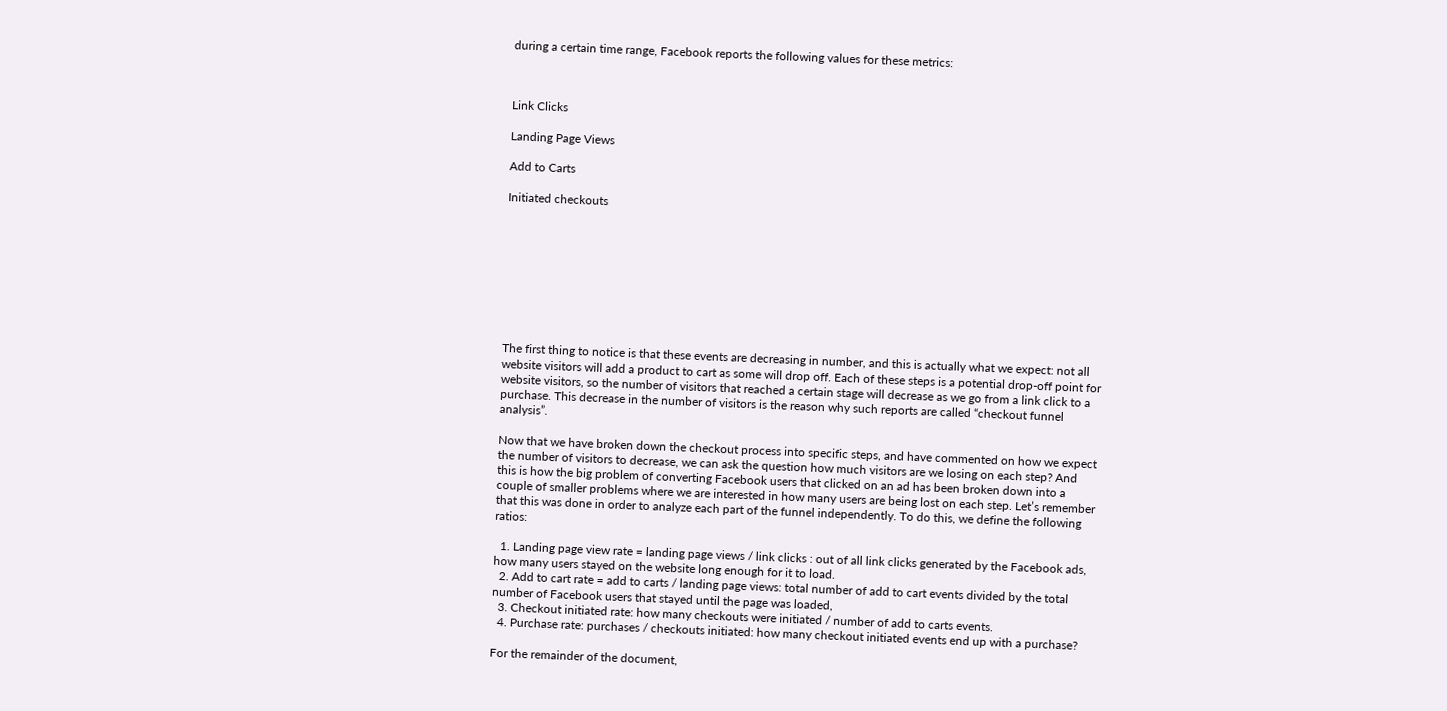during a certain time range, Facebook reports the following values for these metrics:



Link Clicks

Landing Page Views

Add to Carts

Initiated checkouts









The first thing to notice is that these events are decreasing in number, and this is actually what we expect: not all website visitors will add a product to cart as some will drop off. Each of these steps is a potential drop-off point for website visitors, so the number of visitors that reached a certain stage will decrease as we go from a link click to a purchase. This decrease in the number of visitors is the reason why such reports are called “checkout funnel analysis”.

Now that we have broken down the checkout process into specific steps, and have commented on how we expect the number of visitors to decrease, we can ask the question how much visitors are we losing on each step? And this is how the big problem of converting Facebook users that clicked on an ad has been broken down into a couple of smaller problems where we are interested in how many users are being lost on each step. Let’s remember that this was done in order to analyze each part of the funnel independently. To do this, we define the following ratios:

  1. Landing page view rate = landing page views / link clicks : out of all link clicks generated by the Facebook ads, how many users stayed on the website long enough for it to load.
  2. Add to cart rate = add to carts / landing page views: total number of add to cart events divided by the total number of Facebook users that stayed until the page was loaded,
  3. Checkout initiated rate: how many checkouts were initiated / number of add to carts events.
  4. Purchase rate: purchases / checkouts initiated: how many checkout initiated events end up with a purchase?

For the remainder of the document,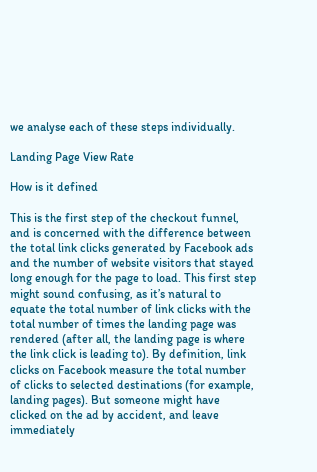we analyse each of these steps individually.

Landing Page View Rate

How is it defined

This is the first step of the checkout funnel, and is concerned with the difference between the total link clicks generated by Facebook ads and the number of website visitors that stayed long enough for the page to load. This first step might sound confusing, as it’s natural to equate the total number of link clicks with the total number of times the landing page was rendered (after all, the landing page is where the link click is leading to). By definition, link clicks on Facebook measure the total number of clicks to selected destinations (for example, landing pages). But someone might have clicked on the ad by accident, and leave immediately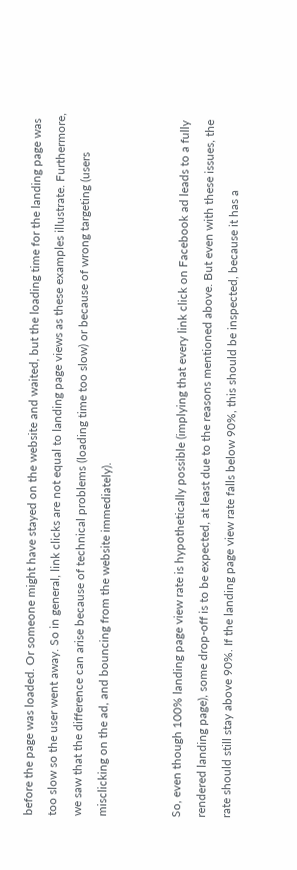before the page was loaded. Or someone might have stayed on the website and waited, but the loading time for the landing page was too slow so the user went away. So in general, link clicks are not equal to landing page views as these examples illustrate. Furthermore, we saw that the difference can arise because of technical problems (loading time too slow) or because of wrong targeting (users misclicking on the ad, and bouncing from the website immediately).


So, even though 100% landing page view rate is hypothetically possible (implying that every link click on Facebook ad leads to a fully rendered landing page), some drop-off is to be expected, at least due to the reasons mentioned above. But even with these issues, the rate should still stay above 90%. If the landing page view rate falls below 90%, this should be inspected, because it has a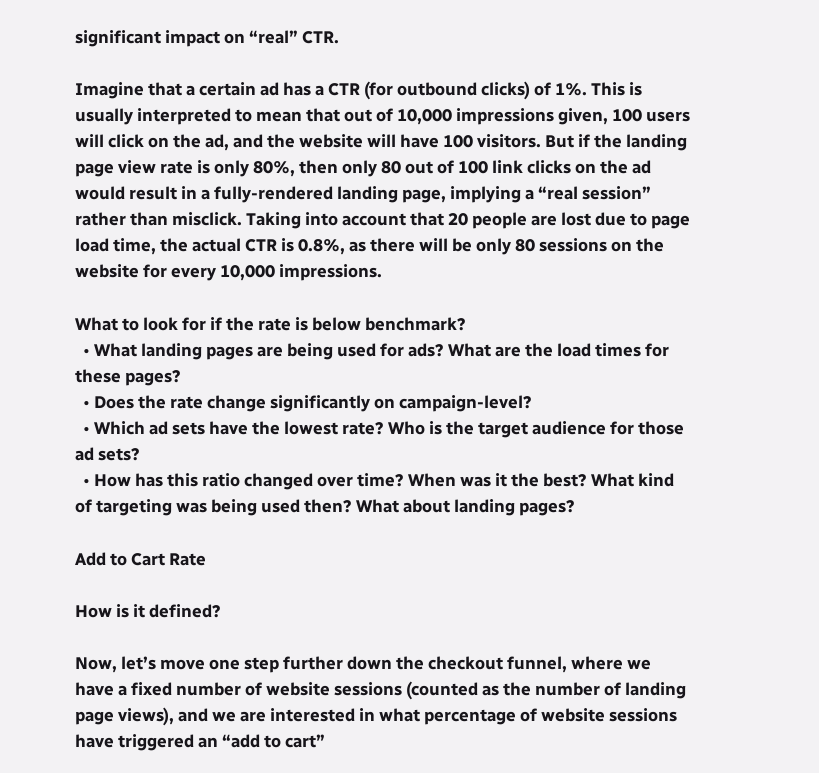significant impact on “real” CTR.

Imagine that a certain ad has a CTR (for outbound clicks) of 1%. This is usually interpreted to mean that out of 10,000 impressions given, 100 users will click on the ad, and the website will have 100 visitors. But if the landing page view rate is only 80%, then only 80 out of 100 link clicks on the ad would result in a fully-rendered landing page, implying a “real session” rather than misclick. Taking into account that 20 people are lost due to page load time, the actual CTR is 0.8%, as there will be only 80 sessions on the website for every 10,000 impressions.

What to look for if the rate is below benchmark?
  • What landing pages are being used for ads? What are the load times for these pages?
  • Does the rate change significantly on campaign-level?
  • Which ad sets have the lowest rate? Who is the target audience for those ad sets?
  • How has this ratio changed over time? When was it the best? What kind of targeting was being used then? What about landing pages?

Add to Cart Rate

How is it defined?

Now, let’s move one step further down the checkout funnel, where we have a fixed number of website sessions (counted as the number of landing page views), and we are interested in what percentage of website sessions have triggered an “add to cart”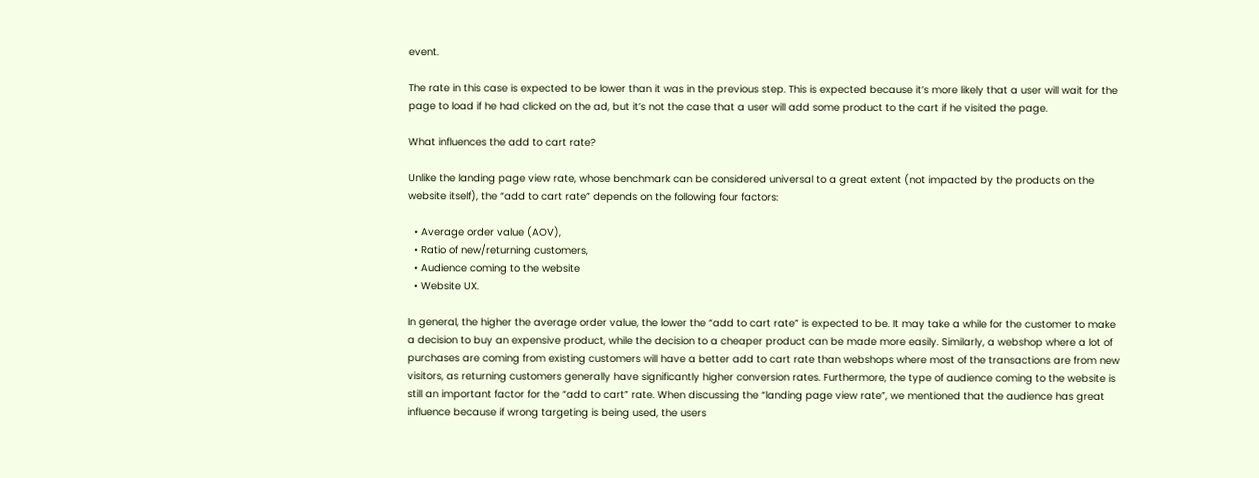event.

The rate in this case is expected to be lower than it was in the previous step. This is expected because it’s more likely that a user will wait for the page to load if he had clicked on the ad, but it’s not the case that a user will add some product to the cart if he visited the page.

What influences the add to cart rate?

Unlike the landing page view rate, whose benchmark can be considered universal to a great extent (not impacted by the products on the website itself), the “add to cart rate” depends on the following four factors:

  • Average order value (AOV),
  • Ratio of new/returning customers,
  • Audience coming to the website
  • Website UX.

In general, the higher the average order value, the lower the “add to cart rate” is expected to be. It may take a while for the customer to make a decision to buy an expensive product, while the decision to a cheaper product can be made more easily. Similarly, a webshop where a lot of purchases are coming from existing customers will have a better add to cart rate than webshops where most of the transactions are from new visitors, as returning customers generally have significantly higher conversion rates. Furthermore, the type of audience coming to the website is still an important factor for the “add to cart” rate. When discussing the “landing page view rate”, we mentioned that the audience has great influence because if wrong targeting is being used, the users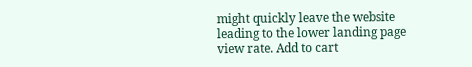might quickly leave the website leading to the lower landing page view rate. Add to cart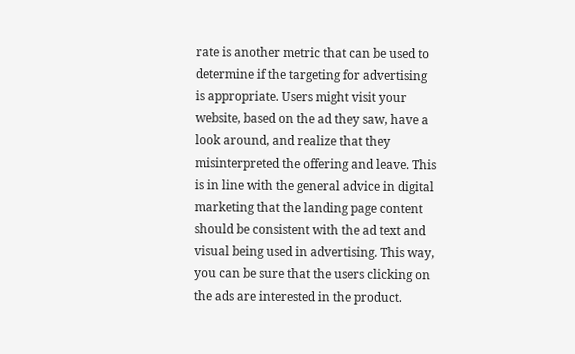rate is another metric that can be used to determine if the targeting for advertising is appropriate. Users might visit your website, based on the ad they saw, have a look around, and realize that they misinterpreted the offering and leave. This is in line with the general advice in digital marketing that the landing page content should be consistent with the ad text and visual being used in advertising. This way, you can be sure that the users clicking on the ads are interested in the product.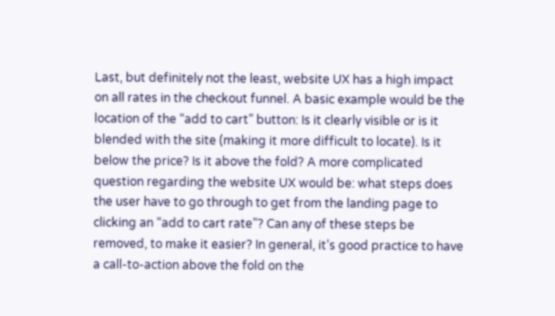Last, but definitely not the least, website UX has a high impact on all rates in the checkout funnel. A basic example would be the location of the “add to cart” button: Is it clearly visible or is it blended with the site (making it more difficult to locate). Is it below the price? Is it above the fold? A more complicated question regarding the website UX would be: what steps does the user have to go through to get from the landing page to clicking an “add to cart rate”? Can any of these steps be removed, to make it easier? In general, it’s good practice to have a call-to-action above the fold on the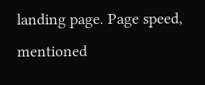landing page. Page speed, mentioned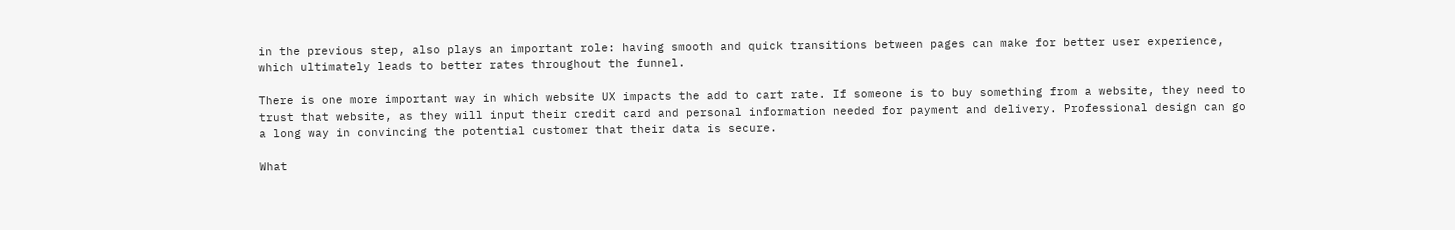in the previous step, also plays an important role: having smooth and quick transitions between pages can make for better user experience, which ultimately leads to better rates throughout the funnel.

There is one more important way in which website UX impacts the add to cart rate. If someone is to buy something from a website, they need to trust that website, as they will input their credit card and personal information needed for payment and delivery. Professional design can go a long way in convincing the potential customer that their data is secure.

What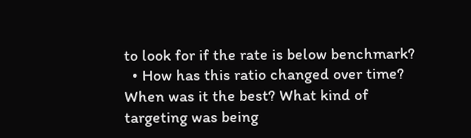to look for if the rate is below benchmark?
  • How has this ratio changed over time? When was it the best? What kind of targeting was being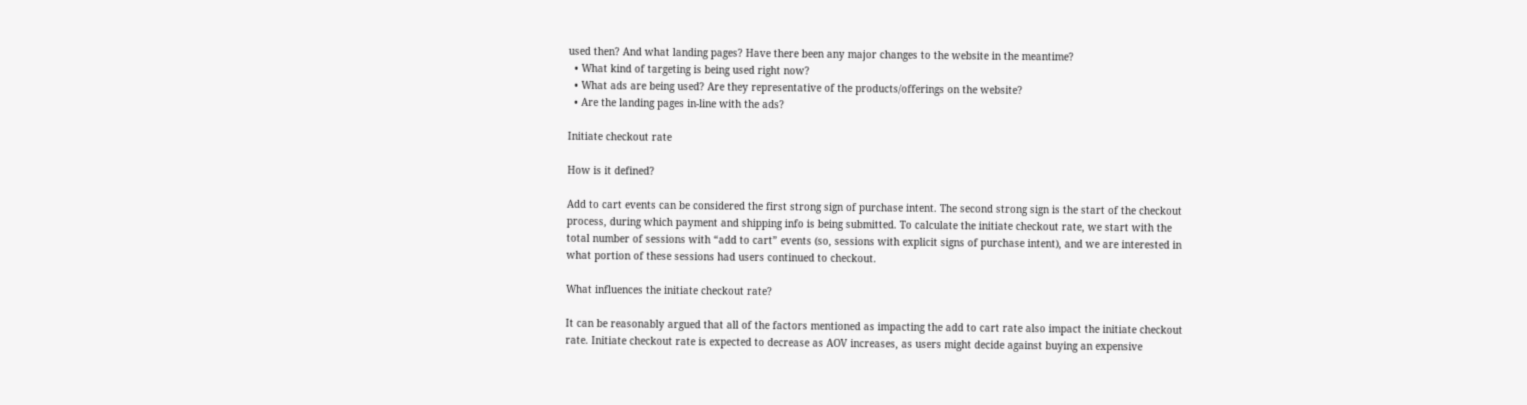used then? And what landing pages? Have there been any major changes to the website in the meantime?
  • What kind of targeting is being used right now?
  • What ads are being used? Are they representative of the products/offerings on the website?
  • Are the landing pages in-line with the ads?

Initiate checkout rate

How is it defined?

Add to cart events can be considered the first strong sign of purchase intent. The second strong sign is the start of the checkout process, during which payment and shipping info is being submitted. To calculate the initiate checkout rate, we start with the total number of sessions with “add to cart” events (so, sessions with explicit signs of purchase intent), and we are interested in what portion of these sessions had users continued to checkout.

What influences the initiate checkout rate?

It can be reasonably argued that all of the factors mentioned as impacting the add to cart rate also impact the initiate checkout rate. Initiate checkout rate is expected to decrease as AOV increases, as users might decide against buying an expensive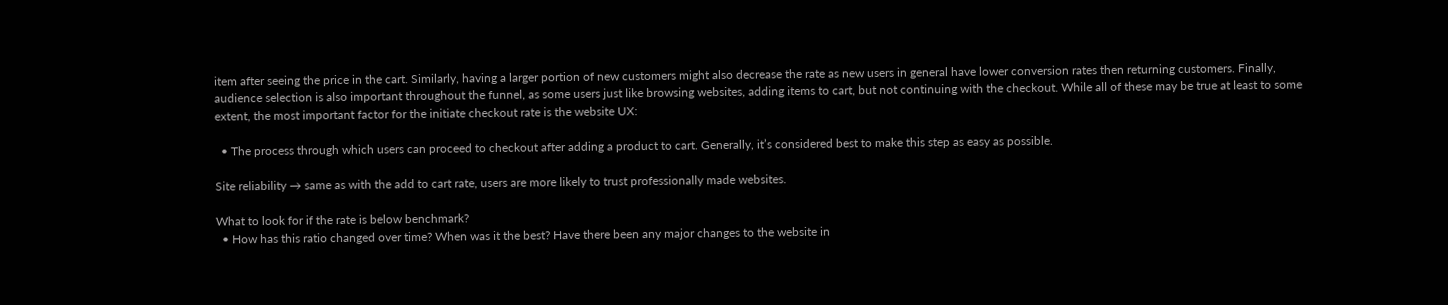item after seeing the price in the cart. Similarly, having a larger portion of new customers might also decrease the rate as new users in general have lower conversion rates then returning customers. Finally, audience selection is also important throughout the funnel, as some users just like browsing websites, adding items to cart, but not continuing with the checkout. While all of these may be true at least to some extent, the most important factor for the initiate checkout rate is the website UX:

  • The process through which users can proceed to checkout after adding a product to cart. Generally, it’s considered best to make this step as easy as possible.

Site reliability → same as with the add to cart rate, users are more likely to trust professionally made websites.

What to look for if the rate is below benchmark?
  • How has this ratio changed over time? When was it the best? Have there been any major changes to the website in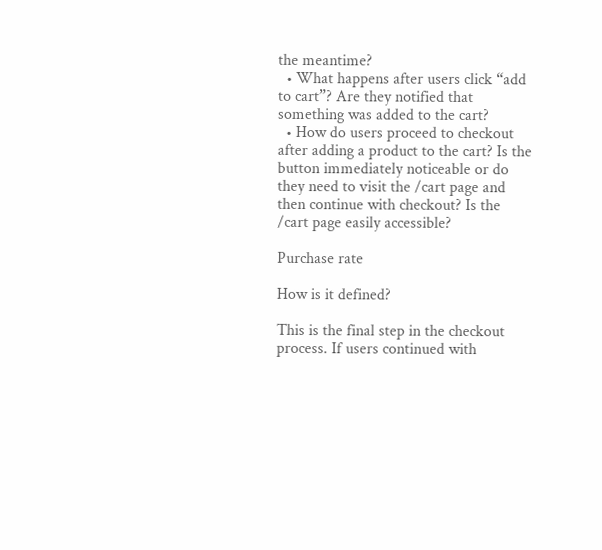the meantime?
  • What happens after users click “add to cart”? Are they notified that something was added to the cart?
  • How do users proceed to checkout after adding a product to the cart? Is the button immediately noticeable or do they need to visit the /cart page and then continue with checkout? Is the /cart page easily accessible?

Purchase rate

How is it defined?

This is the final step in the checkout process. If users continued with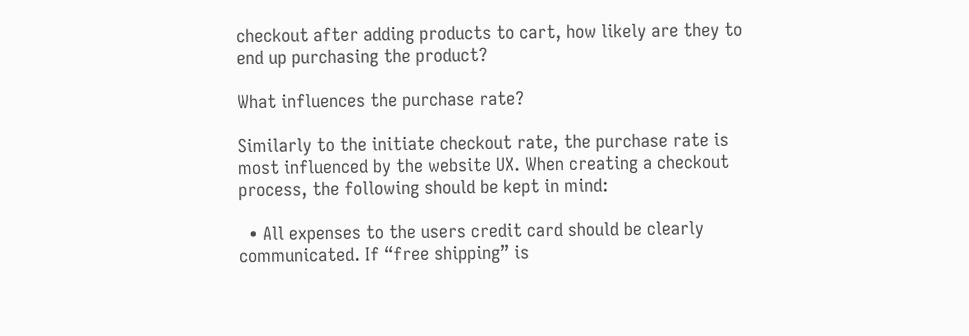checkout after adding products to cart, how likely are they to end up purchasing the product?

What influences the purchase rate?

Similarly to the initiate checkout rate, the purchase rate is most influenced by the website UX. When creating a checkout process, the following should be kept in mind:

  • All expenses to the users credit card should be clearly communicated. If “free shipping” is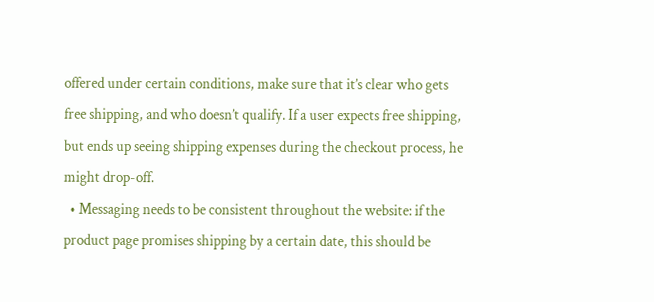offered under certain conditions, make sure that it’s clear who gets free shipping, and who doesn’t qualify. If a user expects free shipping, but ends up seeing shipping expenses during the checkout process, he might drop-off.
  • Messaging needs to be consistent throughout the website: if the product page promises shipping by a certain date, this should be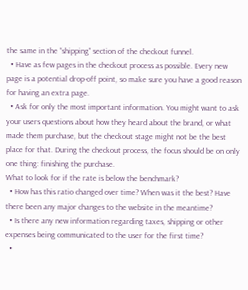the same in the “shipping” section of the checkout funnel.
  • Have as few pages in the checkout process as possible. Every new page is a potential drop-off point, so make sure you have a good reason for having an extra page.
  • Ask for only the most important information. You might want to ask your users questions about how they heard about the brand, or what made them purchase, but the checkout stage might not be the best place for that. During the checkout process, the focus should be on only one thing: finishing the purchase.
What to look for if the rate is below the benchmark?
  • How has this ratio changed over time? When was it the best? Have there been any major changes to the website in the meantime?
  • Is there any new information regarding taxes, shipping or other expenses being communicated to the user for the first time?
  •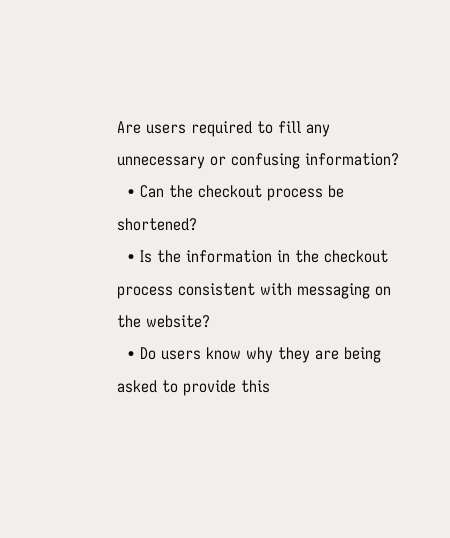Are users required to fill any unnecessary or confusing information?
  • Can the checkout process be shortened?
  • Is the information in the checkout process consistent with messaging on the website?
  • Do users know why they are being asked to provide this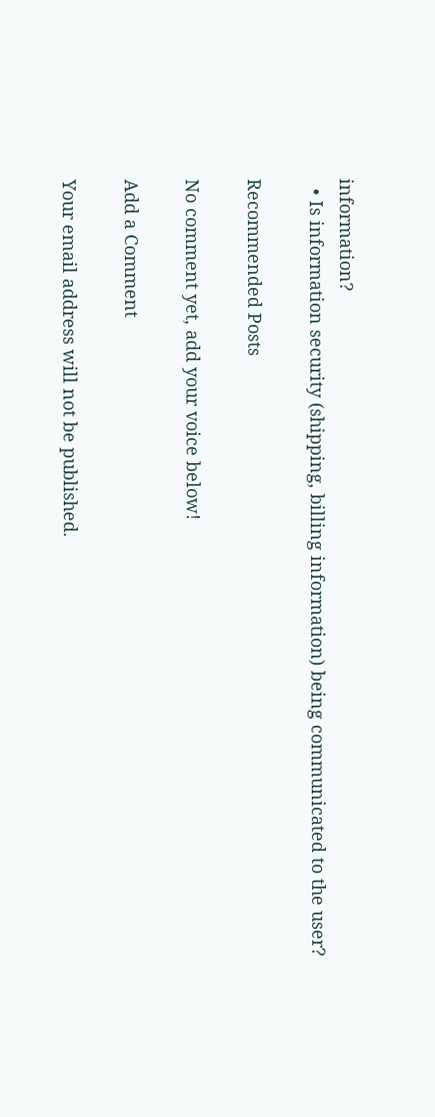information?
  • Is information security (shipping, billing information) being communicated to the user?

Recommended Posts

No comment yet, add your voice below!

Add a Comment

Your email address will not be published.